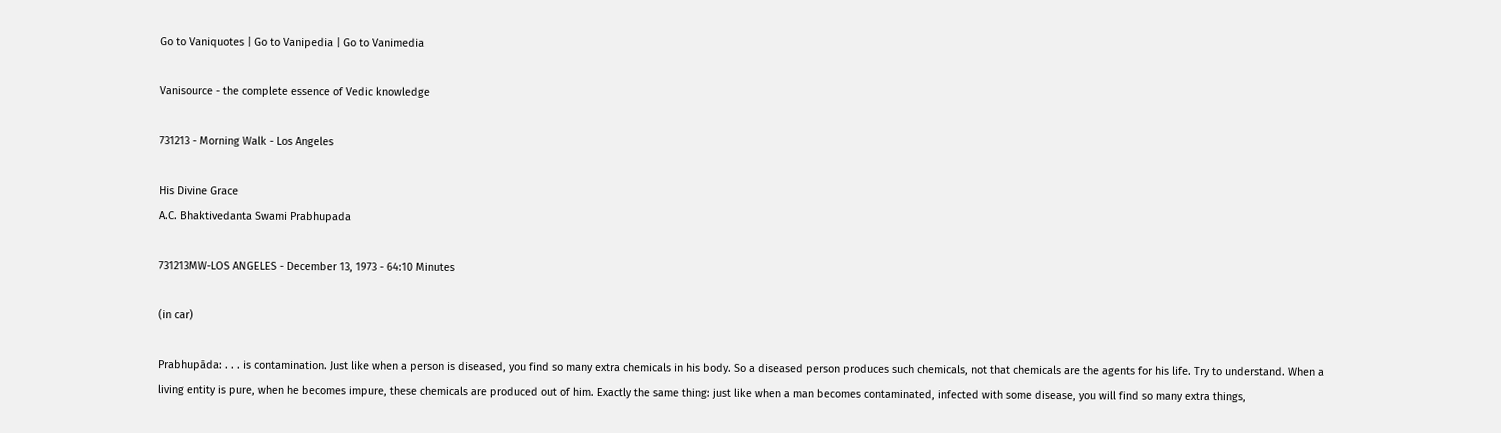Go to Vaniquotes | Go to Vanipedia | Go to Vanimedia

Vanisource - the complete essence of Vedic knowledge

731213 - Morning Walk - Los Angeles

His Divine Grace
A.C. Bhaktivedanta Swami Prabhupada

731213MW-LOS ANGELES - December 13, 1973 - 64:10 Minutes

(in car)

Prabhupāda: . . . is contamination. Just like when a person is diseased, you find so many extra chemicals in his body. So a diseased person produces such chemicals, not that chemicals are the agents for his life. Try to understand. When a living entity is pure, when he becomes impure, these chemicals are produced out of him. Exactly the same thing: just like when a man becomes contaminated, infected with some disease, you will find so many extra things,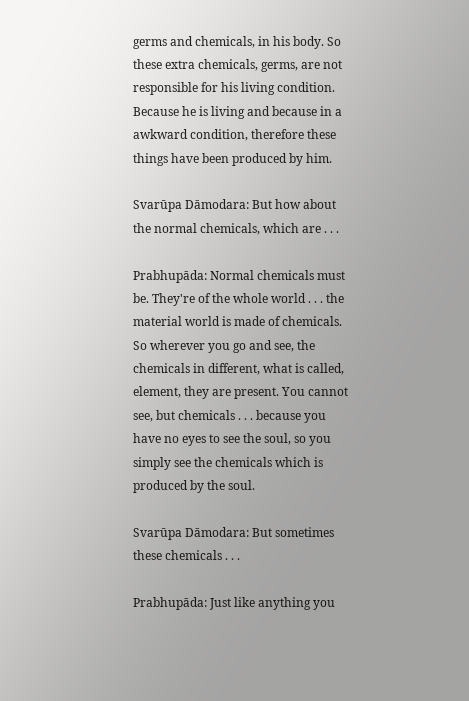germs and chemicals, in his body. So these extra chemicals, germs, are not responsible for his living condition. Because he is living and because in a awkward condition, therefore these things have been produced by him.

Svarūpa Dāmodara: But how about the normal chemicals, which are . . .

Prabhupāda: Normal chemicals must be. They're of the whole world . . . the material world is made of chemicals. So wherever you go and see, the chemicals in different, what is called, element, they are present. You cannot see, but chemicals . . . because you have no eyes to see the soul, so you simply see the chemicals which is produced by the soul.

Svarūpa Dāmodara: But sometimes these chemicals . . .

Prabhupāda: Just like anything you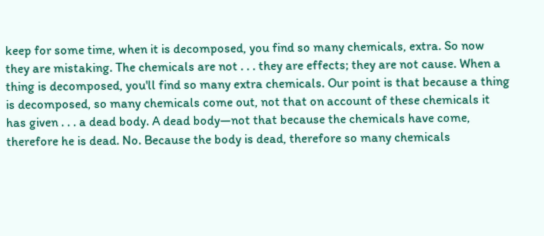keep for some time, when it is decomposed, you find so many chemicals, extra. So now they are mistaking. The chemicals are not . . . they are effects; they are not cause. When a thing is decomposed, you'll find so many extra chemicals. Our point is that because a thing is decomposed, so many chemicals come out, not that on account of these chemicals it has given . . . a dead body. A dead body—not that because the chemicals have come, therefore he is dead. No. Because the body is dead, therefore so many chemicals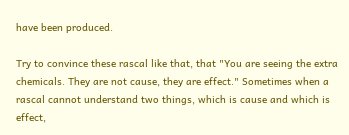have been produced.

Try to convince these rascal like that, that "You are seeing the extra chemicals. They are not cause, they are effect." Sometimes when a rascal cannot understand two things, which is cause and which is effect,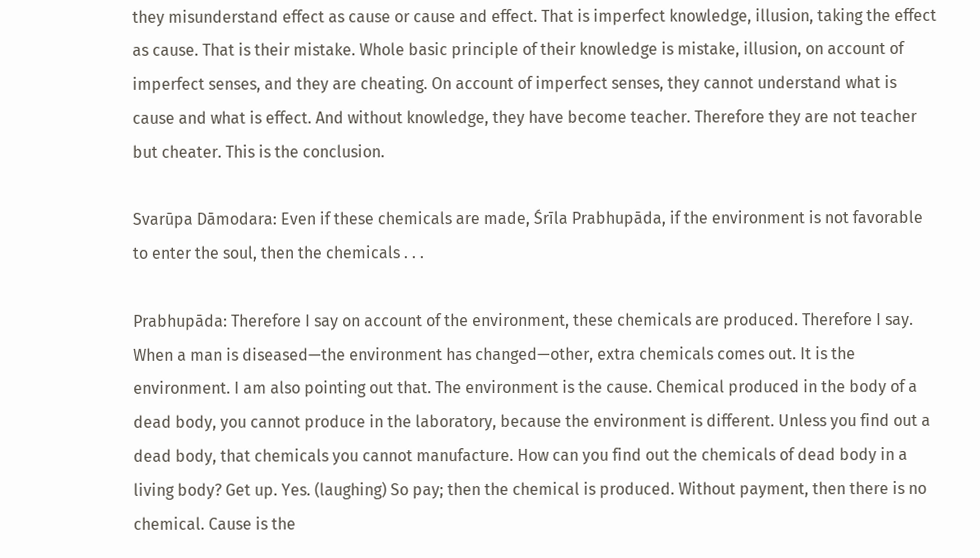they misunderstand effect as cause or cause and effect. That is imperfect knowledge, illusion, taking the effect as cause. That is their mistake. Whole basic principle of their knowledge is mistake, illusion, on account of imperfect senses, and they are cheating. On account of imperfect senses, they cannot understand what is cause and what is effect. And without knowledge, they have become teacher. Therefore they are not teacher but cheater. This is the conclusion.

Svarūpa Dāmodara: Even if these chemicals are made, Śrīla Prabhupāda, if the environment is not favorable to enter the soul, then the chemicals . . .

Prabhupāda: Therefore I say on account of the environment, these chemicals are produced. Therefore I say. When a man is diseased—the environment has changed—other, extra chemicals comes out. It is the environment. I am also pointing out that. The environment is the cause. Chemical produced in the body of a dead body, you cannot produce in the laboratory, because the environment is different. Unless you find out a dead body, that chemicals you cannot manufacture. How can you find out the chemicals of dead body in a living body? Get up. Yes. (laughing) So pay; then the chemical is produced. Without payment, then there is no chemical. Cause is the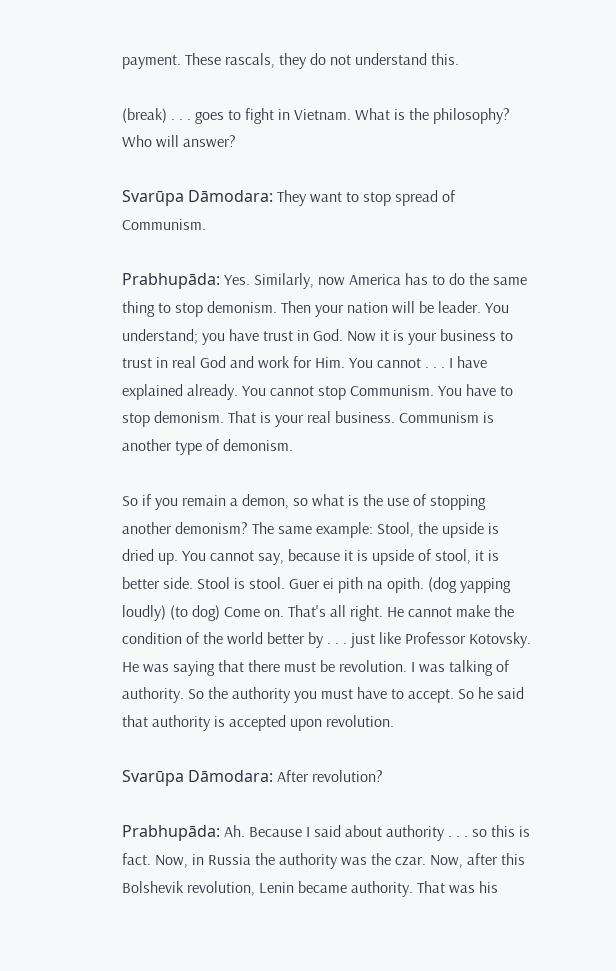payment. These rascals, they do not understand this.

(break) . . . goes to fight in Vietnam. What is the philosophy? Who will answer?

Svarūpa Dāmodara: They want to stop spread of Communism.

Prabhupāda: Yes. Similarly, now America has to do the same thing to stop demonism. Then your nation will be leader. You understand; you have trust in God. Now it is your business to trust in real God and work for Him. You cannot . . . I have explained already. You cannot stop Communism. You have to stop demonism. That is your real business. Communism is another type of demonism.

So if you remain a demon, so what is the use of stopping another demonism? The same example: Stool, the upside is dried up. You cannot say, because it is upside of stool, it is better side. Stool is stool. Guer ei pith na opith. (dog yapping loudly) (to dog) Come on. That's all right. He cannot make the condition of the world better by . . . just like Professor Kotovsky. He was saying that there must be revolution. I was talking of authority. So the authority you must have to accept. So he said that authority is accepted upon revolution.

Svarūpa Dāmodara: After revolution?

Prabhupāda: Ah. Because I said about authority . . . so this is fact. Now, in Russia the authority was the czar. Now, after this Bolshevik revolution, Lenin became authority. That was his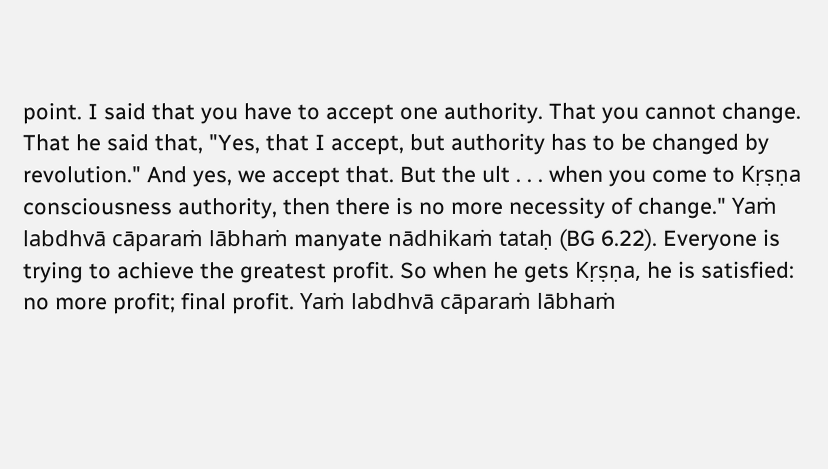point. I said that you have to accept one authority. That you cannot change. That he said that, "Yes, that I accept, but authority has to be changed by revolution." And yes, we accept that. But the ult . . . when you come to Kṛṣṇa consciousness authority, then there is no more necessity of change." Yaṁ labdhvā cāparaṁ lābhaṁ manyate nādhikaṁ tataḥ (BG 6.22). Everyone is trying to achieve the greatest profit. So when he gets Kṛṣṇa, he is satisfied: no more profit; final profit. Yaṁ labdhvā cāparaṁ lābhaṁ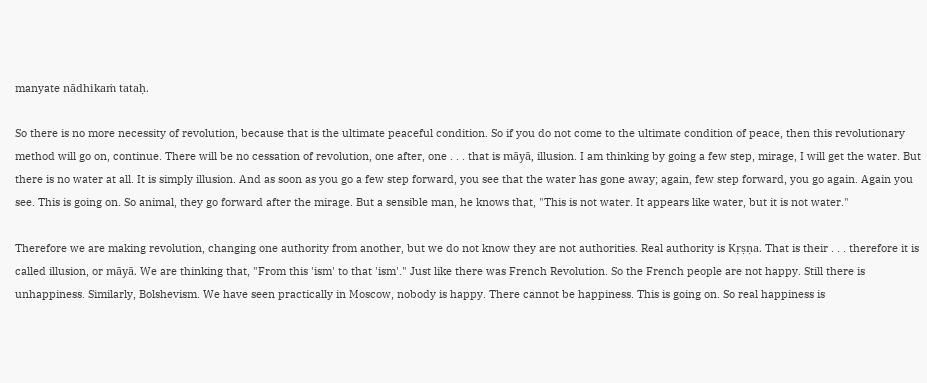manyate nādhikaṁ tataḥ.

So there is no more necessity of revolution, because that is the ultimate peaceful condition. So if you do not come to the ultimate condition of peace, then this revolutionary method will go on, continue. There will be no cessation of revolution, one after, one . . . that is māyā, illusion. I am thinking by going a few step, mirage, I will get the water. But there is no water at all. It is simply illusion. And as soon as you go a few step forward, you see that the water has gone away; again, few step forward, you go again. Again you see. This is going on. So animal, they go forward after the mirage. But a sensible man, he knows that, "This is not water. It appears like water, but it is not water."

Therefore we are making revolution, changing one authority from another, but we do not know they are not authorities. Real authority is Kṛṣṇa. That is their . . . therefore it is called illusion, or māyā. We are thinking that, "From this 'ism' to that 'ism'." Just like there was French Revolution. So the French people are not happy. Still there is unhappiness. Similarly, Bolshevism. We have seen practically in Moscow, nobody is happy. There cannot be happiness. This is going on. So real happiness is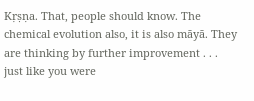Kṛṣṇa. That, people should know. The chemical evolution also, it is also māyā. They are thinking by further improvement . . . just like you were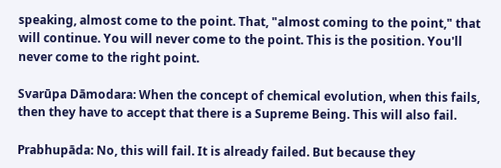speaking, almost come to the point. That, "almost coming to the point," that will continue. You will never come to the point. This is the position. You'll never come to the right point.

Svarūpa Dāmodara: When the concept of chemical evolution, when this fails, then they have to accept that there is a Supreme Being. This will also fail.

Prabhupāda: No, this will fail. It is already failed. But because they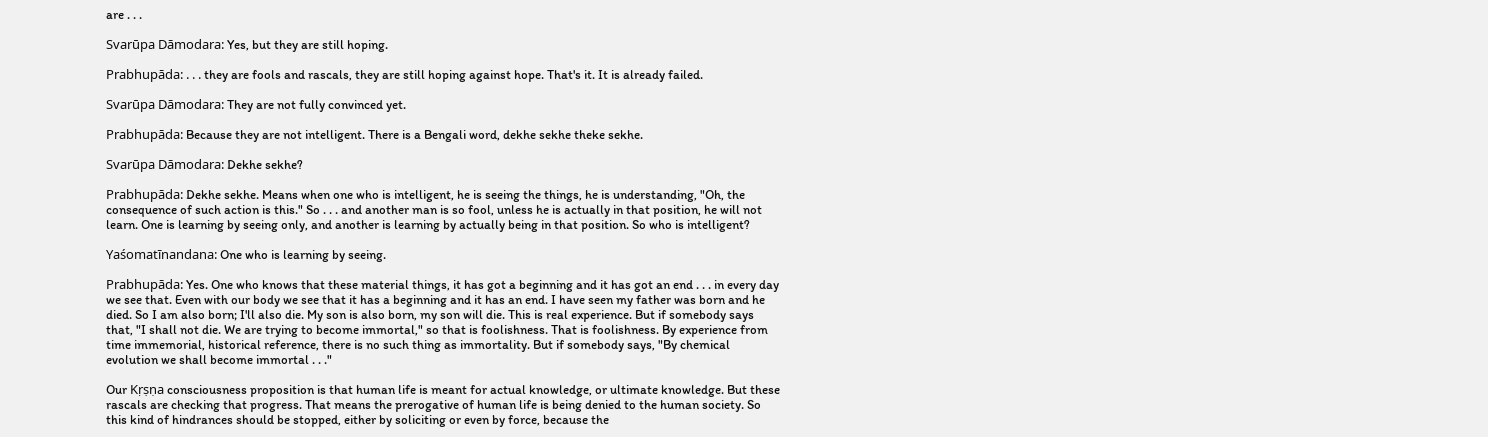are . . .

Svarūpa Dāmodara: Yes, but they are still hoping.

Prabhupāda: . . . they are fools and rascals, they are still hoping against hope. That's it. It is already failed.

Svarūpa Dāmodara: They are not fully convinced yet.

Prabhupāda: Because they are not intelligent. There is a Bengali word, dekhe sekhe theke sekhe.

Svarūpa Dāmodara: Dekhe sekhe?

Prabhupāda: Dekhe sekhe. Means when one who is intelligent, he is seeing the things, he is understanding, "Oh, the consequence of such action is this." So . . . and another man is so fool, unless he is actually in that position, he will not learn. One is learning by seeing only, and another is learning by actually being in that position. So who is intelligent?

Yaśomatīnandana: One who is learning by seeing.

Prabhupāda: Yes. One who knows that these material things, it has got a beginning and it has got an end . . . in every day we see that. Even with our body we see that it has a beginning and it has an end. I have seen my father was born and he died. So I am also born; I'll also die. My son is also born, my son will die. This is real experience. But if somebody says that, "I shall not die. We are trying to become immortal," so that is foolishness. That is foolishness. By experience from time immemorial, historical reference, there is no such thing as immortality. But if somebody says, "By chemical evolution we shall become immortal . . ."

Our Kṛṣṇa consciousness proposition is that human life is meant for actual knowledge, or ultimate knowledge. But these rascals are checking that progress. That means the prerogative of human life is being denied to the human society. So this kind of hindrances should be stopped, either by soliciting or even by force, because the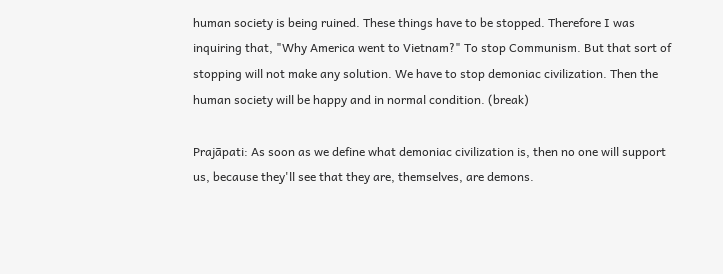human society is being ruined. These things have to be stopped. Therefore I was inquiring that, "Why America went to Vietnam?" To stop Communism. But that sort of stopping will not make any solution. We have to stop demoniac civilization. Then the human society will be happy and in normal condition. (break)

Prajāpati: As soon as we define what demoniac civilization is, then no one will support us, because they'll see that they are, themselves, are demons.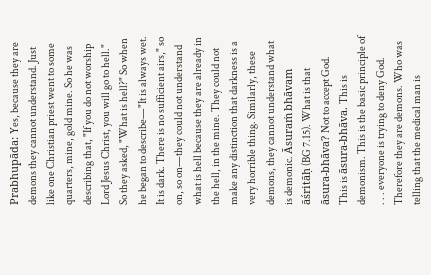Prabhupāda: Yes, because they are demons they cannot understand. Just like one Christian priest went to some quarters, mine, gold mine. So he was describing that, "If you do not worship Lord Jesus Christ, you will go to hell." So they asked, "What is hell?" So when he began to describe—"It is always wet. It is dark. There is no sufficient airs," so on, so on—they could not understand what is hell because they are already in the hell, in the mine. They could not make any distinction that darkness is a very horrible thing. Similarly, these demons, they cannot understand what is demonic. Āsuraṁ bhāvam āśritāḥ (BG 7.15). What is that āsura-bhāva? Not to accept God. This is āsura-bhāva. This is demonism. This is the basic principle of . . . everyone is trying to deny God. Therefore they are demons. Who was telling that the medical man is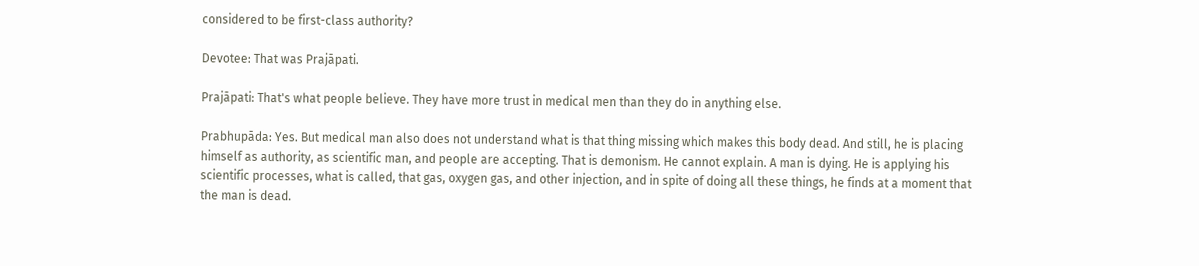considered to be first-class authority?

Devotee: That was Prajāpati.

Prajāpati: That's what people believe. They have more trust in medical men than they do in anything else.

Prabhupāda: Yes. But medical man also does not understand what is that thing missing which makes this body dead. And still, he is placing himself as authority, as scientific man, and people are accepting. That is demonism. He cannot explain. A man is dying. He is applying his scientific processes, what is called, that gas, oxygen gas, and other injection, and in spite of doing all these things, he finds at a moment that the man is dead.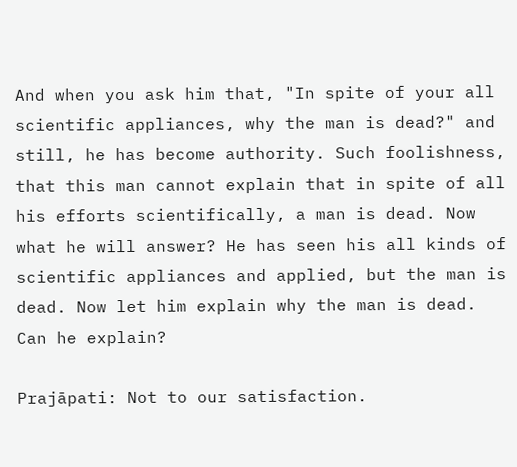And when you ask him that, "In spite of your all scientific appliances, why the man is dead?" and still, he has become authority. Such foolishness, that this man cannot explain that in spite of all his efforts scientifically, a man is dead. Now what he will answer? He has seen his all kinds of scientific appliances and applied, but the man is dead. Now let him explain why the man is dead. Can he explain?

Prajāpati: Not to our satisfaction.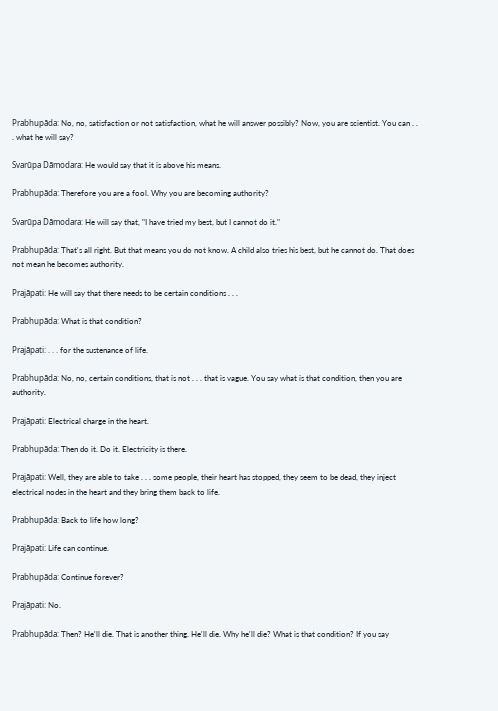Prabhupāda: No, no, satisfaction or not satisfaction, what he will answer possibly? Now, you are scientist. You can . . . what he will say?

Svarūpa Dāmodara: He would say that it is above his means.

Prabhupāda: Therefore you are a fool. Why you are becoming authority?

Svarūpa Dāmodara: He will say that, "I have tried my best, but I cannot do it."

Prabhupāda: That's all right. But that means you do not know. A child also tries his best, but he cannot do. That does not mean he becomes authority.

Prajāpati: He will say that there needs to be certain conditions . . .

Prabhupāda: What is that condition?

Prajāpati: . . . for the sustenance of life.

Prabhupāda: No, no, certain conditions, that is not . . . that is vague. You say what is that condition, then you are authority.

Prajāpati: Electrical charge in the heart.

Prabhupāda: Then do it. Do it. Electricity is there.

Prajāpati: Well, they are able to take . . . some people, their heart has stopped, they seem to be dead, they inject electrical nodes in the heart and they bring them back to life.

Prabhupāda: Back to life how long?

Prajāpati: Life can continue.

Prabhupāda: Continue forever?

Prajāpati: No.

Prabhupāda: Then? He'll die. That is another thing. He'll die. Why he'll die? What is that condition? If you say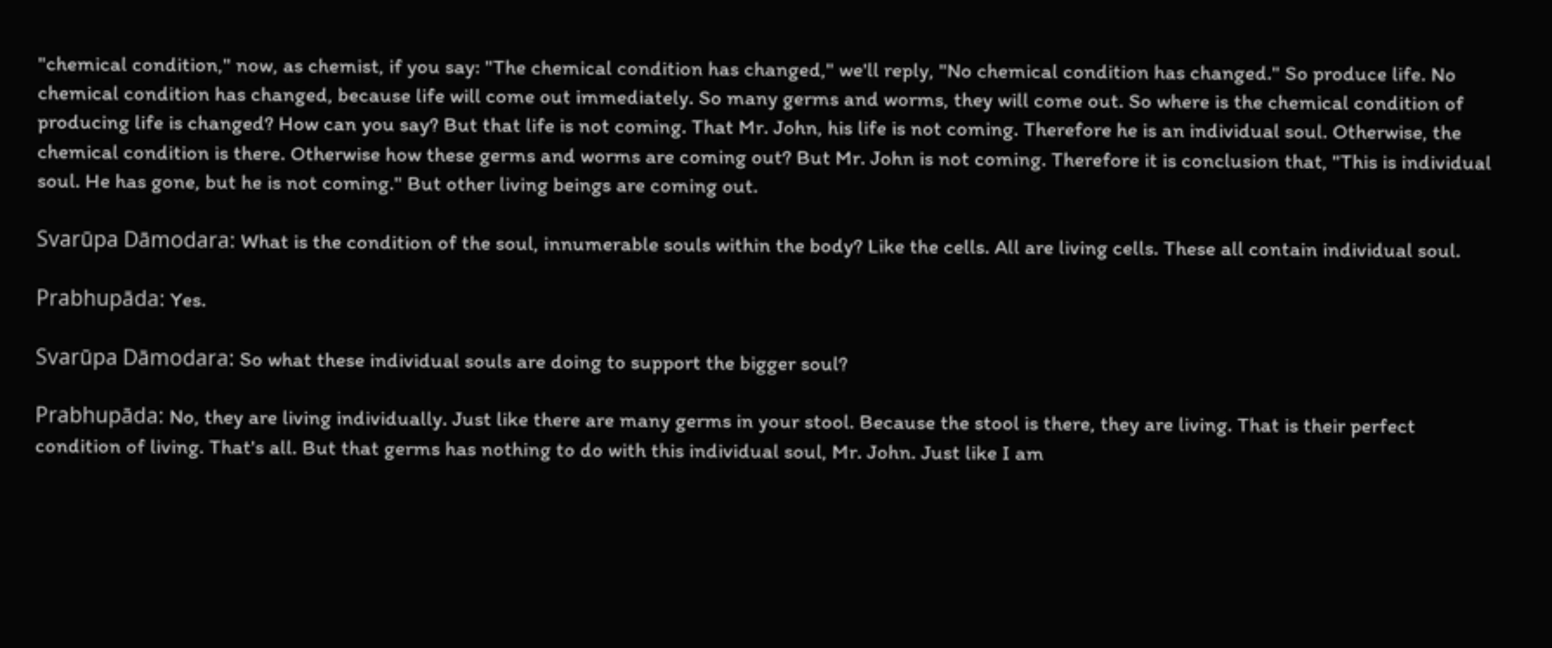"chemical condition," now, as chemist, if you say: "The chemical condition has changed," we'll reply, "No chemical condition has changed." So produce life. No chemical condition has changed, because life will come out immediately. So many germs and worms, they will come out. So where is the chemical condition of producing life is changed? How can you say? But that life is not coming. That Mr. John, his life is not coming. Therefore he is an individual soul. Otherwise, the chemical condition is there. Otherwise how these germs and worms are coming out? But Mr. John is not coming. Therefore it is conclusion that, "This is individual soul. He has gone, but he is not coming." But other living beings are coming out.

Svarūpa Dāmodara: What is the condition of the soul, innumerable souls within the body? Like the cells. All are living cells. These all contain individual soul.

Prabhupāda: Yes.

Svarūpa Dāmodara: So what these individual souls are doing to support the bigger soul?

Prabhupāda: No, they are living individually. Just like there are many germs in your stool. Because the stool is there, they are living. That is their perfect condition of living. That's all. But that germs has nothing to do with this individual soul, Mr. John. Just like I am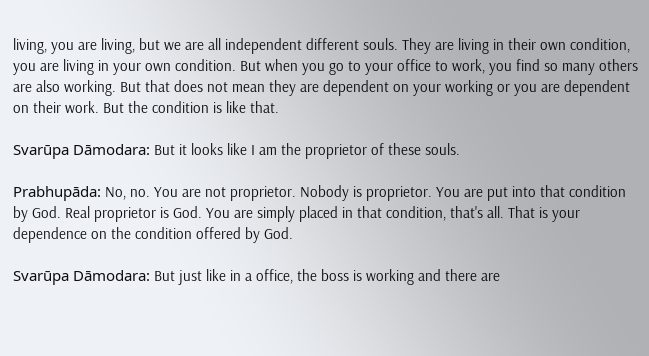living, you are living, but we are all independent different souls. They are living in their own condition, you are living in your own condition. But when you go to your office to work, you find so many others are also working. But that does not mean they are dependent on your working or you are dependent on their work. But the condition is like that.

Svarūpa Dāmodara: But it looks like I am the proprietor of these souls.

Prabhupāda: No, no. You are not proprietor. Nobody is proprietor. You are put into that condition by God. Real proprietor is God. You are simply placed in that condition, that's all. That is your dependence on the condition offered by God.

Svarūpa Dāmodara: But just like in a office, the boss is working and there are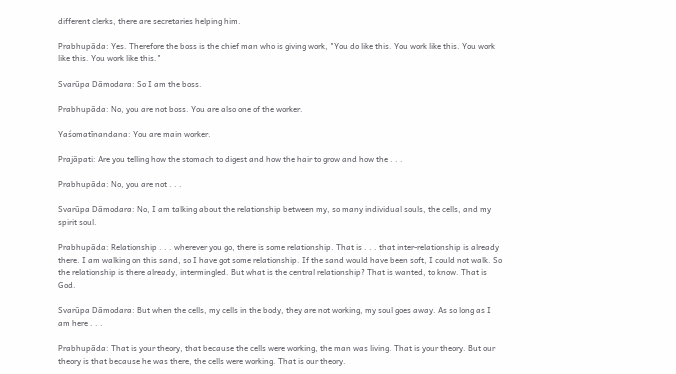different clerks, there are secretaries helping him.

Prabhupāda: Yes. Therefore the boss is the chief man who is giving work, "You do like this. You work like this. You work like this. You work like this."

Svarūpa Dāmodara: So I am the boss.

Prabhupāda: No, you are not boss. You are also one of the worker.

Yaśomatīnandana: You are main worker.

Prajāpati: Are you telling how the stomach to digest and how the hair to grow and how the . . .

Prabhupāda: No, you are not . . .

Svarūpa Dāmodara: No, I am talking about the relationship between my, so many individual souls, the cells, and my spirit soul.

Prabhupāda: Relationship . . . wherever you go, there is some relationship. That is . . . that inter-relationship is already there. I am walking on this sand, so I have got some relationship. If the sand would have been soft, I could not walk. So the relationship is there already, intermingled. But what is the central relationship? That is wanted, to know. That is God.

Svarūpa Dāmodara: But when the cells, my cells in the body, they are not working, my soul goes away. As so long as I am here . . .

Prabhupāda: That is your theory, that because the cells were working, the man was living. That is your theory. But our theory is that because he was there, the cells were working. That is our theory.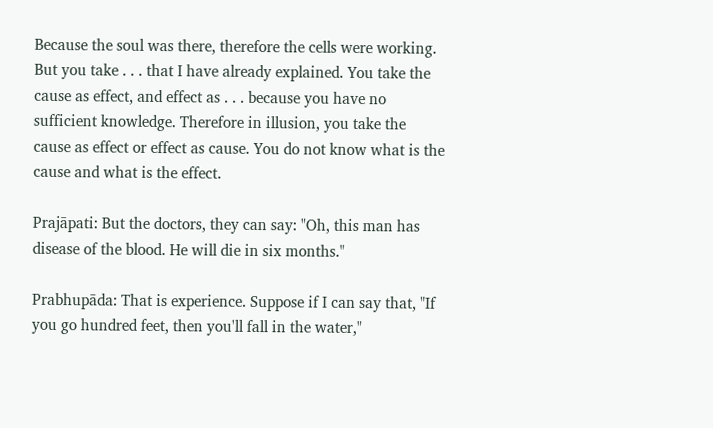Because the soul was there, therefore the cells were working. But you take . . . that I have already explained. You take the cause as effect, and effect as . . . because you have no sufficient knowledge. Therefore in illusion, you take the cause as effect or effect as cause. You do not know what is the cause and what is the effect.

Prajāpati: But the doctors, they can say: "Oh, this man has disease of the blood. He will die in six months."

Prabhupāda: That is experience. Suppose if I can say that, "If you go hundred feet, then you'll fall in the water,"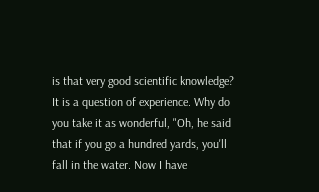is that very good scientific knowledge? It is a question of experience. Why do you take it as wonderful, "Oh, he said that if you go a hundred yards, you'll fall in the water. Now I have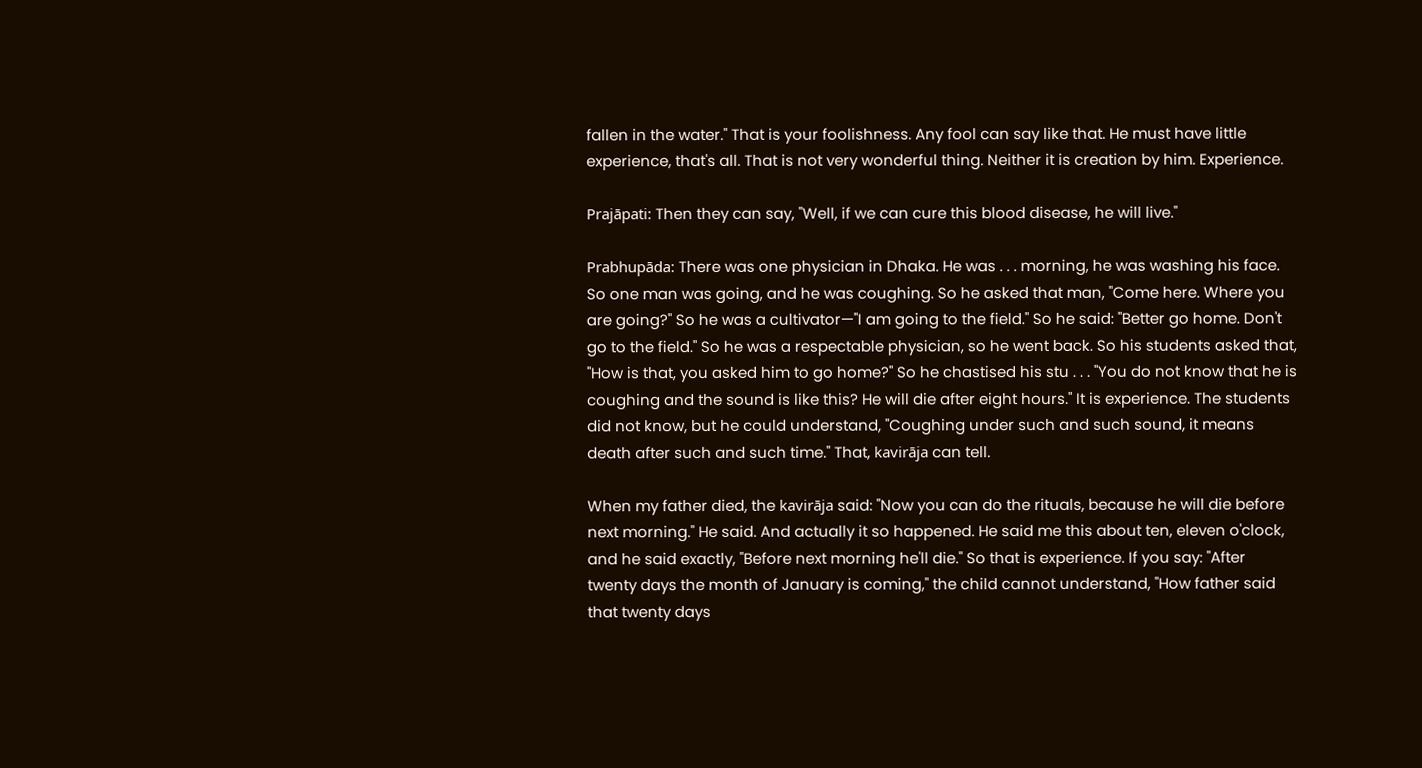fallen in the water." That is your foolishness. Any fool can say like that. He must have little experience, that's all. That is not very wonderful thing. Neither it is creation by him. Experience.

Prajāpati: Then they can say, "Well, if we can cure this blood disease, he will live."

Prabhupāda: There was one physician in Dhaka. He was . . . morning, he was washing his face. So one man was going, and he was coughing. So he asked that man, "Come here. Where you are going?" So he was a cultivator—"I am going to the field." So he said: "Better go home. Don't go to the field." So he was a respectable physician, so he went back. So his students asked that, "How is that, you asked him to go home?" So he chastised his stu . . . "You do not know that he is coughing and the sound is like this? He will die after eight hours." It is experience. The students did not know, but he could understand, "Coughing under such and such sound, it means death after such and such time." That, kavirāja can tell.

When my father died, the kavirāja said: "Now you can do the rituals, because he will die before next morning." He said. And actually it so happened. He said me this about ten, eleven o'clock, and he said exactly, "Before next morning he'll die." So that is experience. If you say: "After twenty days the month of January is coming," the child cannot understand, "How father said that twenty days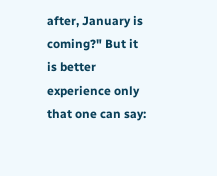after, January is coming?" But it is better experience only that one can say: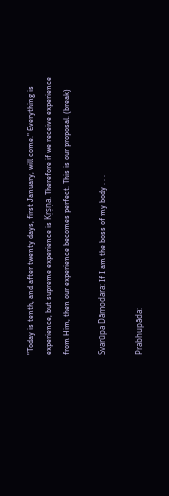"Today is tenth, and after twenty days, first January, will come." Everything is experience, but supreme experience is Kṛṣṇa. Therefore if we receive experience from Him, then our experience becomes perfect. This is our proposal. (break)

Svarūpa Dāmodara: If I am the boss of my body . . .

Prabhupāda: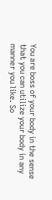You are boss of your body in the sense that you can utilize your body in any manner you like. So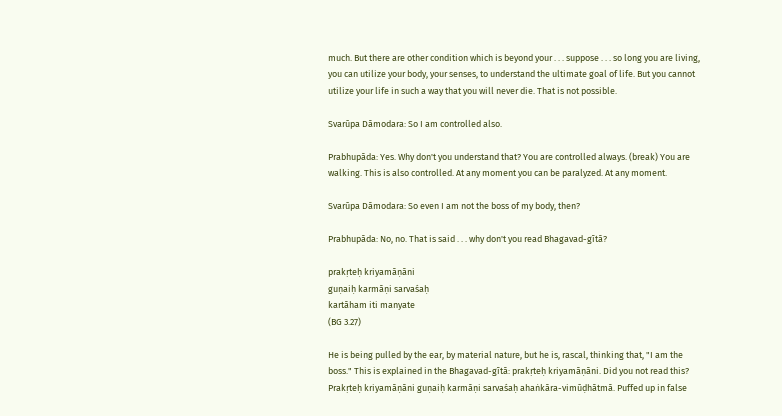much. But there are other condition which is beyond your . . . suppose . . . so long you are living, you can utilize your body, your senses, to understand the ultimate goal of life. But you cannot utilize your life in such a way that you will never die. That is not possible.

Svarūpa Dāmodara: So I am controlled also.

Prabhupāda: Yes. Why don't you understand that? You are controlled always. (break) You are walking. This is also controlled. At any moment you can be paralyzed. At any moment.

Svarūpa Dāmodara: So even I am not the boss of my body, then?

Prabhupāda: No, no. That is said . . . why don't you read Bhagavad-gītā?

prakṛteḥ kriyamāṇāni
guṇaiḥ karmāṇi sarvaśaḥ
kartāham iti manyate
(BG 3.27)

He is being pulled by the ear, by material nature, but he is, rascal, thinking that, "I am the boss." This is explained in the Bhagavad-gītā: prakṛteḥ kriyamāṇāni. Did you not read this? Prakṛteḥ kriyamāṇāni guṇaiḥ karmāṇi sarvaśaḥ ahaṅkāra-vimūḍhātmā. Puffed up in false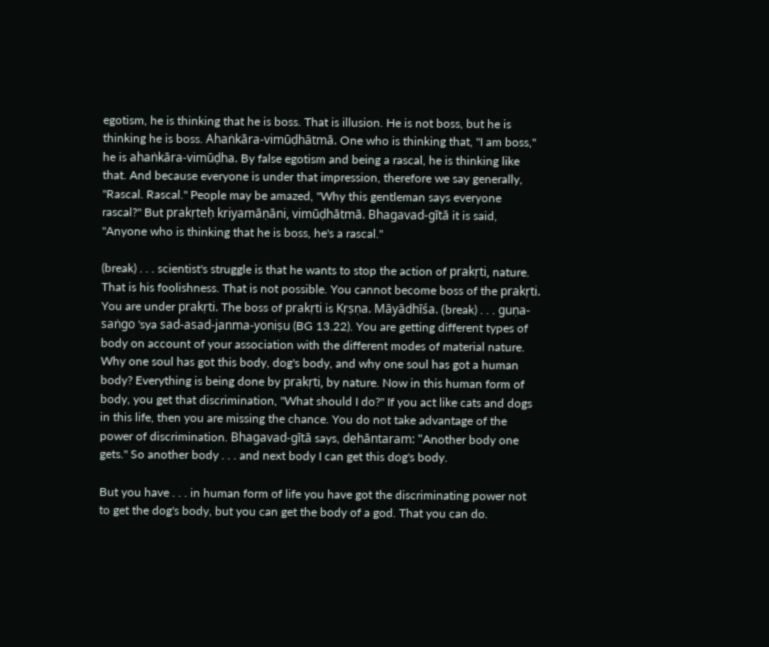egotism, he is thinking that he is boss. That is illusion. He is not boss, but he is thinking he is boss. Ahaṅkāra-vimūḍhātmā. One who is thinking that, "I am boss," he is ahaṅkāra-vimūḍha. By false egotism and being a rascal, he is thinking like that. And because everyone is under that impression, therefore we say generally, "Rascal. Rascal." People may be amazed, "Why this gentleman says everyone rascal?" But prakṛteḥ kriyamāṇāni, vimūḍhātmā. Bhagavad-gītā it is said, "Anyone who is thinking that he is boss, he's a rascal."

(break) . . . scientist's struggle is that he wants to stop the action of prakṛti, nature. That is his foolishness. That is not possible. You cannot become boss of the prakṛti. You are under prakṛti. The boss of prakṛti is Kṛṣṇa. Māyādhīśa. (break) . . . guṇa-saṅgo 'sya sad-asad-janma-yoniṣu (BG 13.22). You are getting different types of body on account of your association with the different modes of material nature. Why one soul has got this body, dog's body, and why one soul has got a human body? Everything is being done by prakṛti, by nature. Now in this human form of body, you get that discrimination, "What should I do?" If you act like cats and dogs in this life, then you are missing the chance. You do not take advantage of the power of discrimination. Bhagavad-gītā says, dehāntaram: "Another body one gets." So another body . . . and next body I can get this dog's body.

But you have . . . in human form of life you have got the discriminating power not to get the dog's body, but you can get the body of a god. That you can do.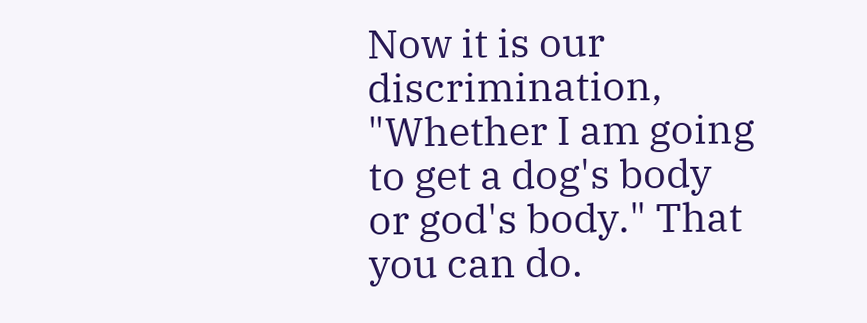Now it is our discrimination, "Whether I am going to get a dog's body or god's body." That you can do.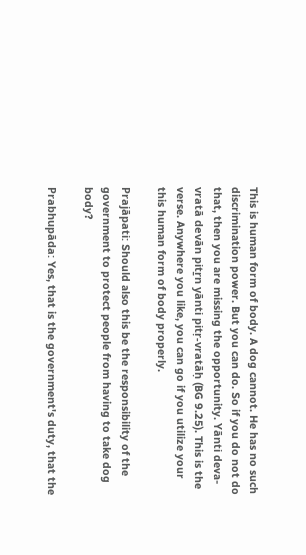This is human form of body. A dog cannot. He has no such discrimination power. But you can do. So if you do not do that, then you are missing the opportunity. Yānti deva-vratā devān pitṟn yānti pitṛ-vratāḥ (BG 9.25). This is the verse. Anywhere you like, you can go if you utilize your this human form of body properly.

Prajāpati: Should also this be the responsibility of the government to protect people from having to take dog body?

Prabhupāda: Yes, that is the government's duty, that the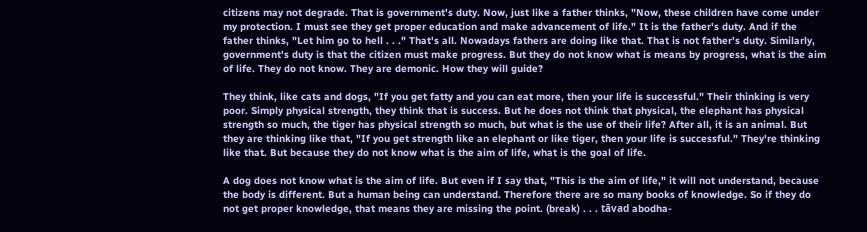citizens may not degrade. That is government's duty. Now, just like a father thinks, "Now, these children have come under my protection. I must see they get proper education and make advancement of life." It is the father's duty. And if the father thinks, "Let him go to hell . . ." That's all. Nowadays fathers are doing like that. That is not father's duty. Similarly, government's duty is that the citizen must make progress. But they do not know what is means by progress, what is the aim of life. They do not know. They are demonic. How they will guide?

They think, like cats and dogs, "If you get fatty and you can eat more, then your life is successful." Their thinking is very poor. Simply physical strength, they think that is success. But he does not think that physical, the elephant has physical strength so much, the tiger has physical strength so much, but what is the use of their life? After all, it is an animal. But they are thinking like that, "If you get strength like an elephant or like tiger, then your life is successful." They're thinking like that. But because they do not know what is the aim of life, what is the goal of life.

A dog does not know what is the aim of life. But even if I say that, "This is the aim of life," it will not understand, because the body is different. But a human being can understand. Therefore there are so many books of knowledge. So if they do not get proper knowledge, that means they are missing the point. (break) . . . tāvad abodha-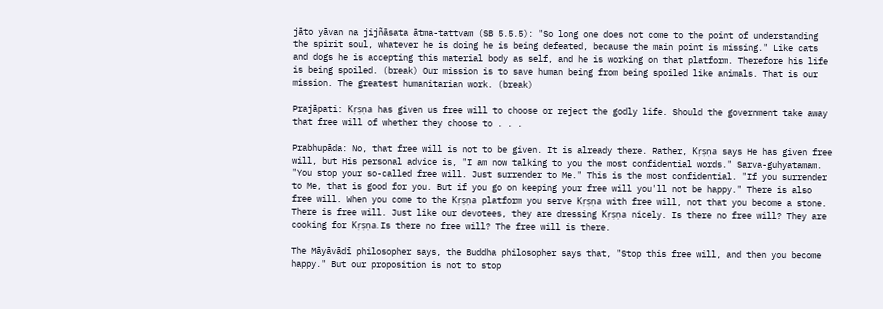jāto yāvan na jijñāsata ātma-tattvam (SB 5.5.5): "So long one does not come to the point of understanding the spirit soul, whatever he is doing he is being defeated, because the main point is missing." Like cats and dogs he is accepting this material body as self, and he is working on that platform. Therefore his life is being spoiled. (break) Our mission is to save human being from being spoiled like animals. That is our mission. The greatest humanitarian work. (break)

Prajāpati: Kṛṣṇa has given us free will to choose or reject the godly life. Should the government take away that free will of whether they choose to . . .

Prabhupāda: No, that free will is not to be given. It is already there. Rather, Kṛṣṇa says He has given free will, but His personal advice is, "I am now talking to you the most confidential words." Sarva-guhyatamam. "You stop your so-called free will. Just surrender to Me." This is the most confidential. "If you surrender to Me, that is good for you. But if you go on keeping your free will you'll not be happy." There is also free will. When you come to the Kṛṣṇa platform you serve Kṛṣṇa with free will, not that you become a stone. There is free will. Just like our devotees, they are dressing Kṛṣṇa nicely. Is there no free will? They are cooking for Kṛṣṇa. Is there no free will? The free will is there.

The Māyāvādī philosopher says, the Buddha philosopher says that, "Stop this free will, and then you become happy." But our proposition is not to stop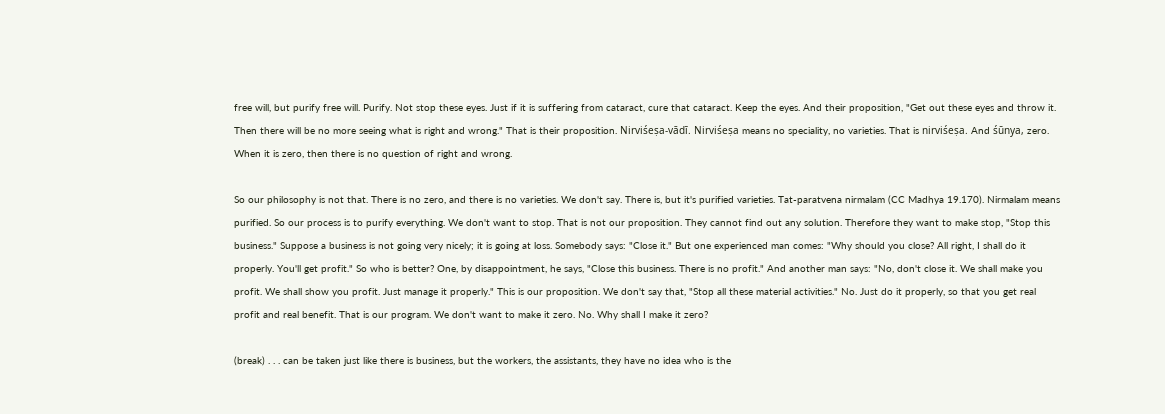free will, but purify free will. Purify. Not stop these eyes. Just if it is suffering from cataract, cure that cataract. Keep the eyes. And their proposition, "Get out these eyes and throw it. Then there will be no more seeing what is right and wrong." That is their proposition. Nirviśeṣa-vādī. Nirviśeṣa means no speciality, no varieties. That is nirviśeṣa. And śūnya, zero. When it is zero, then there is no question of right and wrong.

So our philosophy is not that. There is no zero, and there is no varieties. We don't say. There is, but it's purified varieties. Tat-paratvena nirmalam (CC Madhya 19.170). Nirmalam means purified. So our process is to purify everything. We don't want to stop. That is not our proposition. They cannot find out any solution. Therefore they want to make stop, "Stop this business." Suppose a business is not going very nicely; it is going at loss. Somebody says: "Close it." But one experienced man comes: "Why should you close? All right, I shall do it properly. You'll get profit." So who is better? One, by disappointment, he says, "Close this business. There is no profit." And another man says: "No, don't close it. We shall make you profit. We shall show you profit. Just manage it properly." This is our proposition. We don't say that, "Stop all these material activities." No. Just do it properly, so that you get real profit and real benefit. That is our program. We don't want to make it zero. No. Why shall I make it zero?

(break) . . . can be taken just like there is business, but the workers, the assistants, they have no idea who is the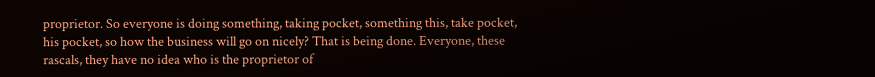proprietor. So everyone is doing something, taking pocket, something this, take pocket, his pocket, so how the business will go on nicely? That is being done. Everyone, these rascals, they have no idea who is the proprietor of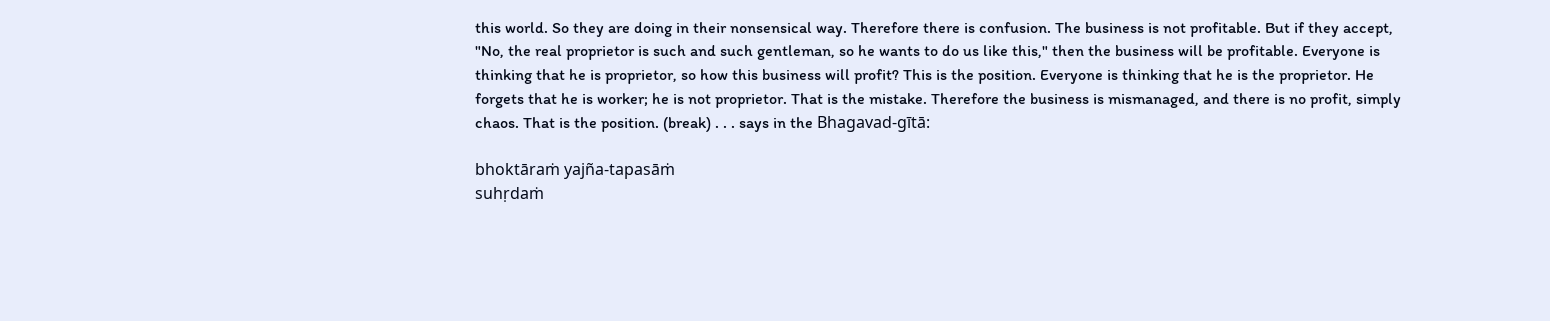this world. So they are doing in their nonsensical way. Therefore there is confusion. The business is not profitable. But if they accept, "No, the real proprietor is such and such gentleman, so he wants to do us like this," then the business will be profitable. Everyone is thinking that he is proprietor, so how this business will profit? This is the position. Everyone is thinking that he is the proprietor. He forgets that he is worker; he is not proprietor. That is the mistake. Therefore the business is mismanaged, and there is no profit, simply chaos. That is the position. (break) . . . says in the Bhagavad-gītā:

bhoktāraṁ yajña-tapasāṁ
suhṛdaṁ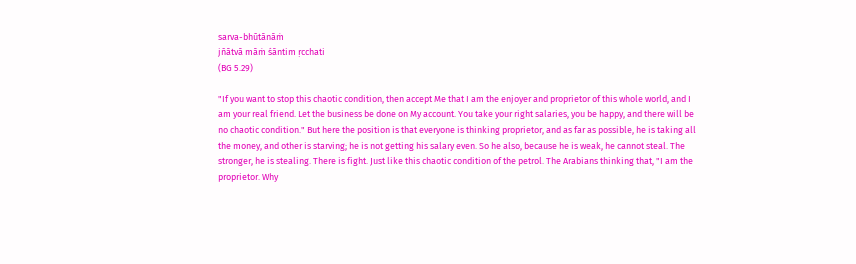sarva-bhūtānāṁ
jñātvā māṁ śāntim ṛcchati
(BG 5.29)

"If you want to stop this chaotic condition, then accept Me that I am the enjoyer and proprietor of this whole world, and I am your real friend. Let the business be done on My account. You take your right salaries, you be happy, and there will be no chaotic condition." But here the position is that everyone is thinking proprietor, and as far as possible, he is taking all the money, and other is starving; he is not getting his salary even. So he also, because he is weak, he cannot steal. The stronger, he is stealing. There is fight. Just like this chaotic condition of the petrol. The Arabians thinking that, "I am the proprietor. Why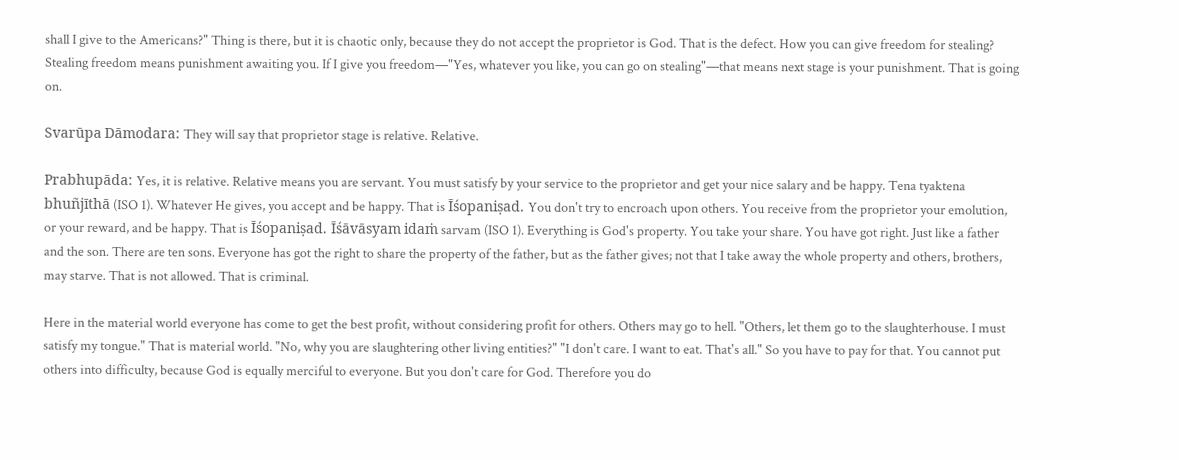shall I give to the Americans?" Thing is there, but it is chaotic only, because they do not accept the proprietor is God. That is the defect. How you can give freedom for stealing? Stealing freedom means punishment awaiting you. If I give you freedom—"Yes, whatever you like, you can go on stealing"—that means next stage is your punishment. That is going on.

Svarūpa Dāmodara: They will say that proprietor stage is relative. Relative.

Prabhupāda: Yes, it is relative. Relative means you are servant. You must satisfy by your service to the proprietor and get your nice salary and be happy. Tena tyaktena bhuñjīthā (ISO 1). Whatever He gives, you accept and be happy. That is Īśopaniṣad. You don't try to encroach upon others. You receive from the proprietor your emolution, or your reward, and be happy. That is Īśopaniṣad. Īśāvāsyam idaṁ sarvam (ISO 1). Everything is God's property. You take your share. You have got right. Just like a father and the son. There are ten sons. Everyone has got the right to share the property of the father, but as the father gives; not that I take away the whole property and others, brothers, may starve. That is not allowed. That is criminal.

Here in the material world everyone has come to get the best profit, without considering profit for others. Others may go to hell. "Others, let them go to the slaughterhouse. I must satisfy my tongue." That is material world. "No, why you are slaughtering other living entities?" "I don't care. I want to eat. That's all." So you have to pay for that. You cannot put others into difficulty, because God is equally merciful to everyone. But you don't care for God. Therefore you do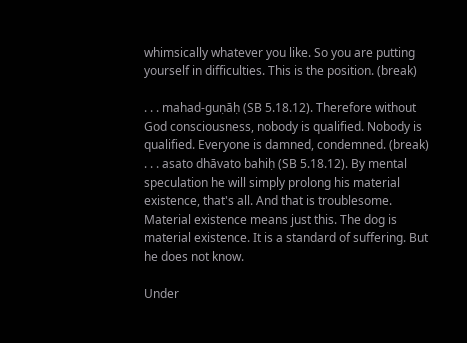whimsically whatever you like. So you are putting yourself in difficulties. This is the position. (break)

. . . mahad-guṇāḥ (SB 5.18.12). Therefore without God consciousness, nobody is qualified. Nobody is qualified. Everyone is damned, condemned. (break) . . . asato dhāvato bahiḥ (SB 5.18.12). By mental speculation he will simply prolong his material existence, that's all. And that is troublesome. Material existence means just this. The dog is material existence. It is a standard of suffering. But he does not know.

Under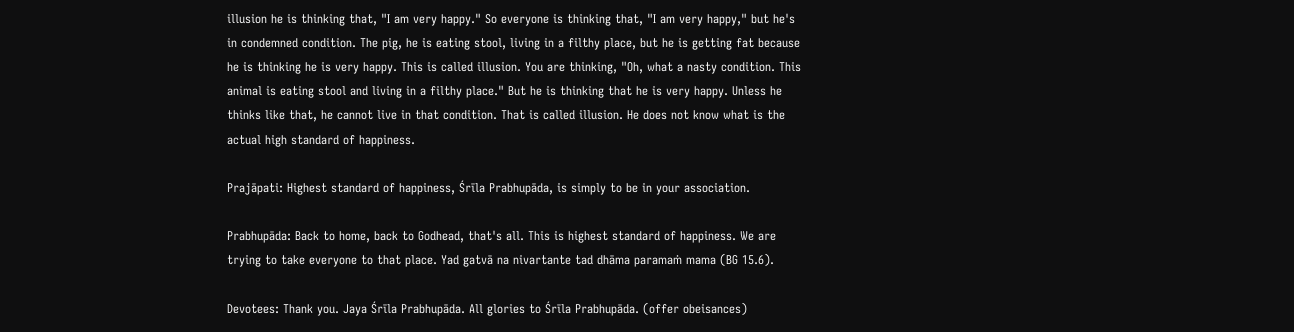illusion he is thinking that, "I am very happy." So everyone is thinking that, "I am very happy," but he's in condemned condition. The pig, he is eating stool, living in a filthy place, but he is getting fat because he is thinking he is very happy. This is called illusion. You are thinking, "Oh, what a nasty condition. This animal is eating stool and living in a filthy place." But he is thinking that he is very happy. Unless he thinks like that, he cannot live in that condition. That is called illusion. He does not know what is the actual high standard of happiness.

Prajāpati: Highest standard of happiness, Śrīla Prabhupāda, is simply to be in your association.

Prabhupāda: Back to home, back to Godhead, that's all. This is highest standard of happiness. We are trying to take everyone to that place. Yad gatvā na nivartante tad dhāma paramaṁ mama (BG 15.6).

Devotees: Thank you. Jaya Śrīla Prabhupāda. All glories to Śrīla Prabhupāda. (offer obeisances)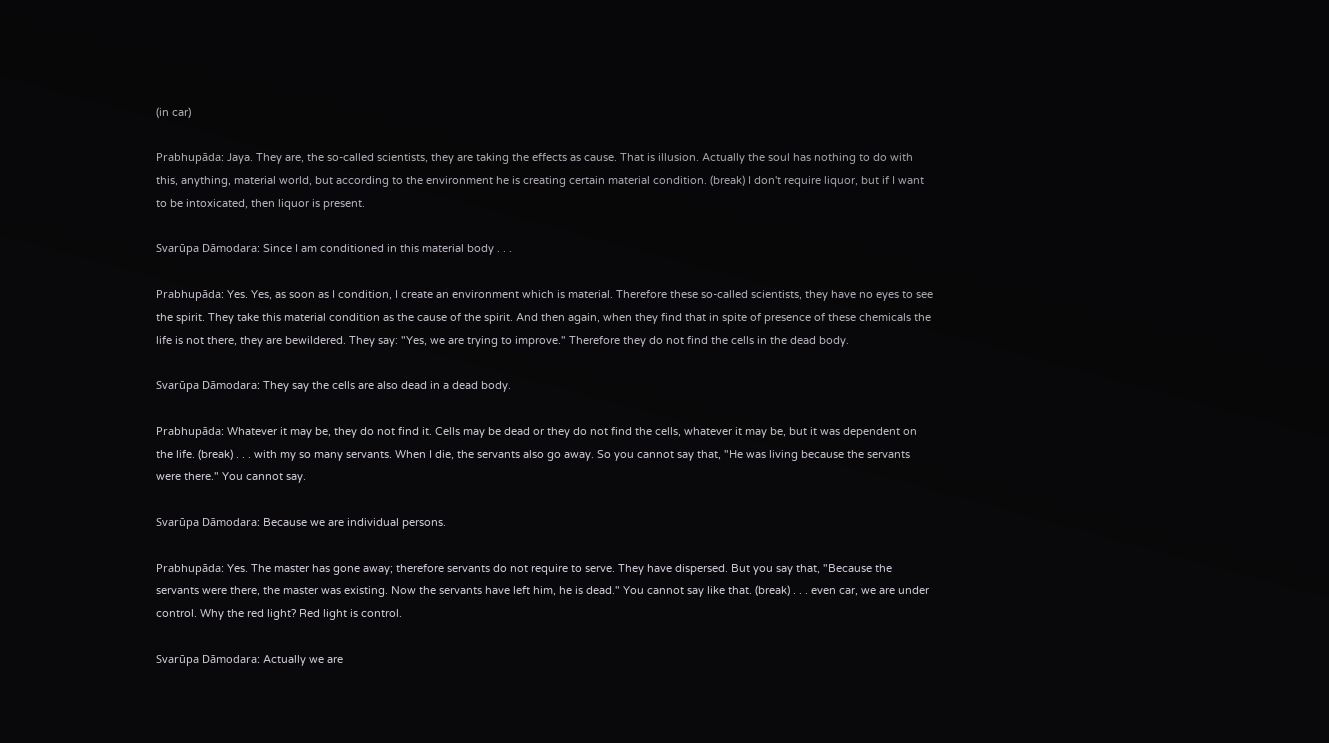(in car)

Prabhupāda: Jaya. They are, the so-called scientists, they are taking the effects as cause. That is illusion. Actually the soul has nothing to do with this, anything, material world, but according to the environment he is creating certain material condition. (break) I don't require liquor, but if I want to be intoxicated, then liquor is present.

Svarūpa Dāmodara: Since I am conditioned in this material body . . .

Prabhupāda: Yes. Yes, as soon as I condition, I create an environment which is material. Therefore these so-called scientists, they have no eyes to see the spirit. They take this material condition as the cause of the spirit. And then again, when they find that in spite of presence of these chemicals the life is not there, they are bewildered. They say: "Yes, we are trying to improve." Therefore they do not find the cells in the dead body.

Svarūpa Dāmodara: They say the cells are also dead in a dead body.

Prabhupāda: Whatever it may be, they do not find it. Cells may be dead or they do not find the cells, whatever it may be, but it was dependent on the life. (break) . . . with my so many servants. When I die, the servants also go away. So you cannot say that, "He was living because the servants were there." You cannot say.

Svarūpa Dāmodara: Because we are individual persons.

Prabhupāda: Yes. The master has gone away; therefore servants do not require to serve. They have dispersed. But you say that, "Because the servants were there, the master was existing. Now the servants have left him, he is dead." You cannot say like that. (break) . . . even car, we are under control. Why the red light? Red light is control.

Svarūpa Dāmodara: Actually we are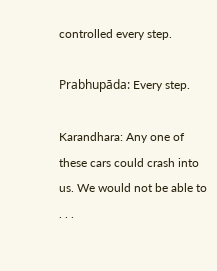controlled every step.

Prabhupāda: Every step.

Karandhara: Any one of these cars could crash into us. We would not be able to . . .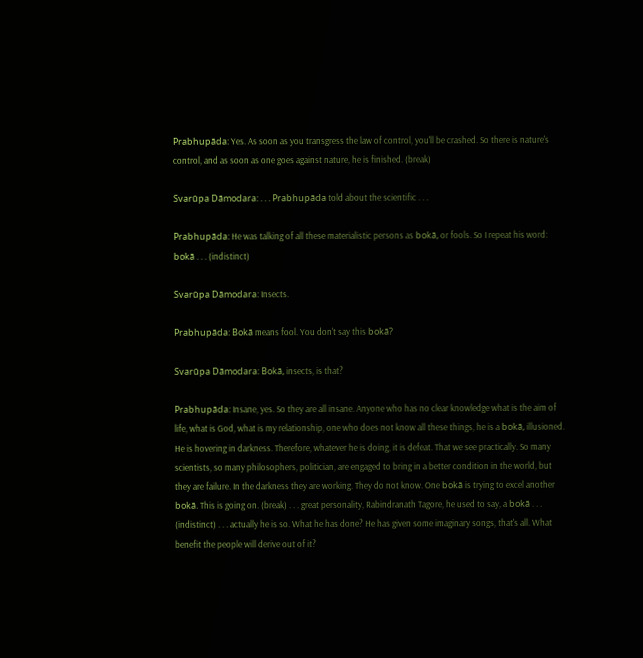Prabhupāda: Yes. As soon as you transgress the law of control, you'll be crashed. So there is nature's control, and as soon as one goes against nature, he is finished. (break)

Svarūpa Dāmodara: . . . Prabhupāda told about the scientific . . .

Prabhupāda: He was talking of all these materialistic persons as bokā, or fools. So I repeat his word: bokā . . . (indistinct)

Svarūpa Dāmodara: Insects.

Prabhupāda: Bokā means fool. You don't say this bokā?

Svarūpa Dāmodara: Bokā, insects, is that?

Prabhupāda: Insane, yes. So they are all insane. Anyone who has no clear knowledge what is the aim of life, what is God, what is my relationship, one who does not know all these things, he is a bokā, illusioned. He is hovering in darkness. Therefore, whatever he is doing, it is defeat. That we see practically. So many scientists, so many philosophers, politician, are engaged to bring in a better condition in the world, but they are failure. In the darkness they are working. They do not know. One bokā is trying to excel another bokā. This is going on. (break) . . . great personality, Rabindranath Tagore, he used to say, a bokā . . . (indistinct) . . . actually he is so. What he has done? He has given some imaginary songs, that's all. What benefit the people will derive out of it?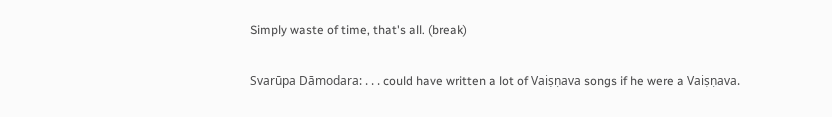Simply waste of time, that's all. (break)

Svarūpa Dāmodara: . . . could have written a lot of Vaiṣṇava songs if he were a Vaiṣṇava.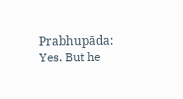Prabhupāda: Yes. But he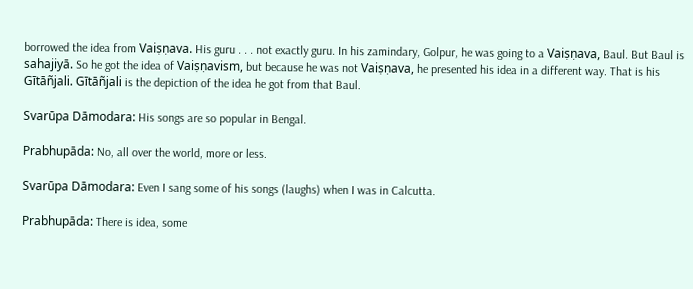borrowed the idea from Vaiṣṇava. His guru . . . not exactly guru. In his zamindary, Golpur, he was going to a Vaiṣṇava, Baul. But Baul is sahajiyā. So he got the idea of Vaiṣṇavism, but because he was not Vaiṣṇava, he presented his idea in a different way. That is his Gītāñjali. Gītāñjali is the depiction of the idea he got from that Baul.

Svarūpa Dāmodara: His songs are so popular in Bengal.

Prabhupāda: No, all over the world, more or less.

Svarūpa Dāmodara: Even I sang some of his songs (laughs) when I was in Calcutta.

Prabhupāda: There is idea, some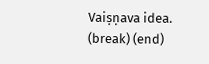Vaiṣṇava idea. (break) (end)